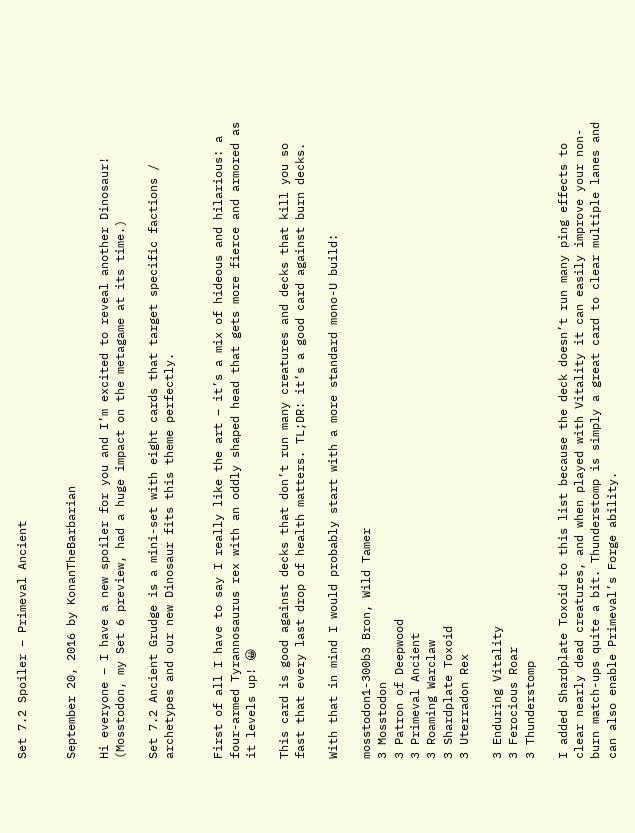Set 7.2 Spoiler – Primeval Ancient


September 20, 2016 by KonanTheBarbarian

Hi everyone – I have a new spoiler for you and I’m excited to reveal another Dinosaur! (Mosstodon, my Set 6 preview, had a huge impact on the metagame at its time.)

Set 7.2 Ancient Grudge is a mini-set with eight cards that target specific factions / archetypes and our new Dinosaur fits this theme perfectly.


First of all I have to say I really like the art – it’s a mix of hideous and hilarious: a four-armed Tyrannosaurus rex with an oddly shaped head that gets more fierce and armored as it levels up! 😀

This card is good against decks that don’t run many creatures and decks that kill you so fast that every last drop of health matters. TL;DR: it’s a good card against burn decks.

With that in mind I would probably start with a more standard mono-U build:

mosstodon1-300b3 Bron, Wild Tamer
3 Mosstodon
3 Patron of Deepwood
3 Primeval Ancient
3 Roaming Warclaw
3 Shardplate Toxoid
3 Uterradon Rex

3 Enduring Vitality
3 Ferocious Roar
3 Thunderstomp

I added Shardplate Toxoid to this list because the deck doesn’t run many ping effects to clear nearly dead creatures, and when played with Vitality it can easily improve your non-burn match-ups quite a bit. Thunderstomp is simply a great card to clear multiple lanes and can also enable Primeval’s Forge ability.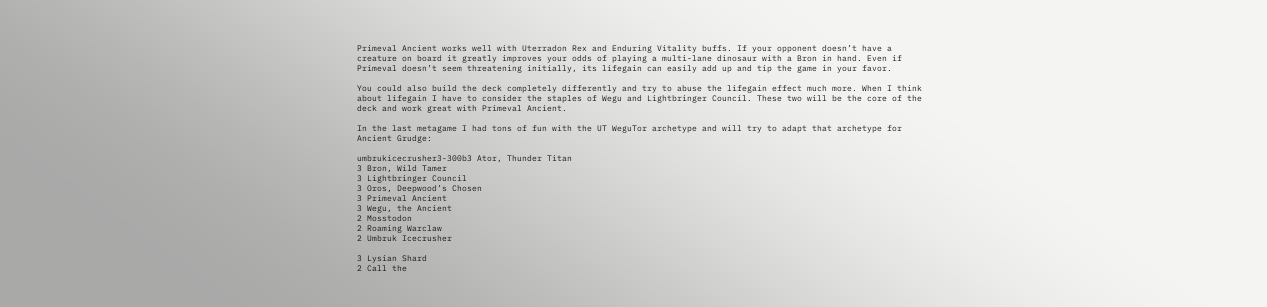Primeval Ancient works well with Uterradon Rex and Enduring Vitality buffs. If your opponent doesn’t have a creature on board it greatly improves your odds of playing a multi-lane dinosaur with a Bron in hand. Even if Primeval doesn’t seem threatening initially, its lifegain can easily add up and tip the game in your favor.

You could also build the deck completely differently and try to abuse the lifegain effect much more. When I think about lifegain I have to consider the staples of Wegu and Lightbringer Council. These two will be the core of the deck and work great with Primeval Ancient.

In the last metagame I had tons of fun with the UT WeguTor archetype and will try to adapt that archetype for Ancient Grudge:

umbrukicecrusher3-300b3 Ator, Thunder Titan
3 Bron, Wild Tamer
3 Lightbringer Council
3 Oros, Deepwood’s Chosen
3 Primeval Ancient
3 Wegu, the Ancient
2 Mosstodon
2 Roaming Warclaw
2 Umbruk Icecrusher

3 Lysian Shard
2 Call the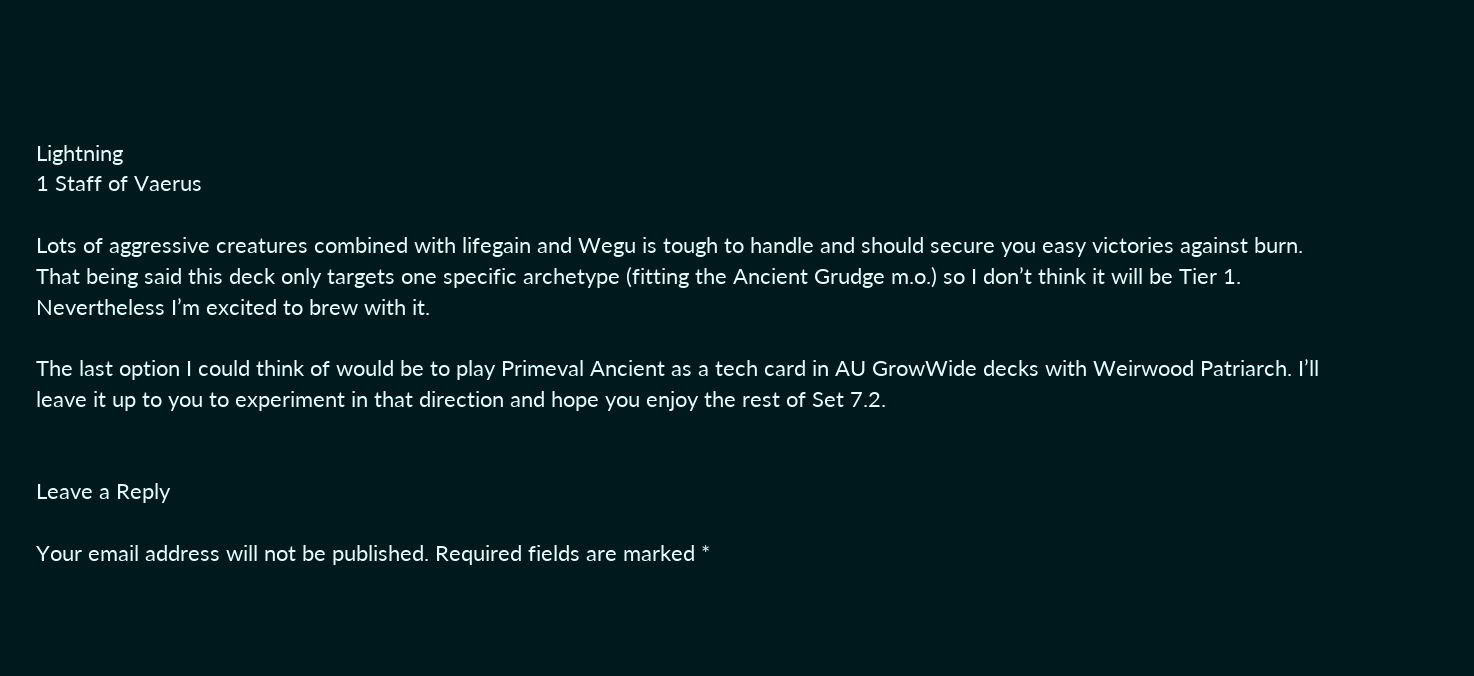Lightning
1 Staff of Vaerus

Lots of aggressive creatures combined with lifegain and Wegu is tough to handle and should secure you easy victories against burn. That being said this deck only targets one specific archetype (fitting the Ancient Grudge m.o.) so I don’t think it will be Tier 1. Nevertheless I’m excited to brew with it.

The last option I could think of would be to play Primeval Ancient as a tech card in AU GrowWide decks with Weirwood Patriarch. I’ll leave it up to you to experiment in that direction and hope you enjoy the rest of Set 7.2.


Leave a Reply

Your email address will not be published. Required fields are marked *